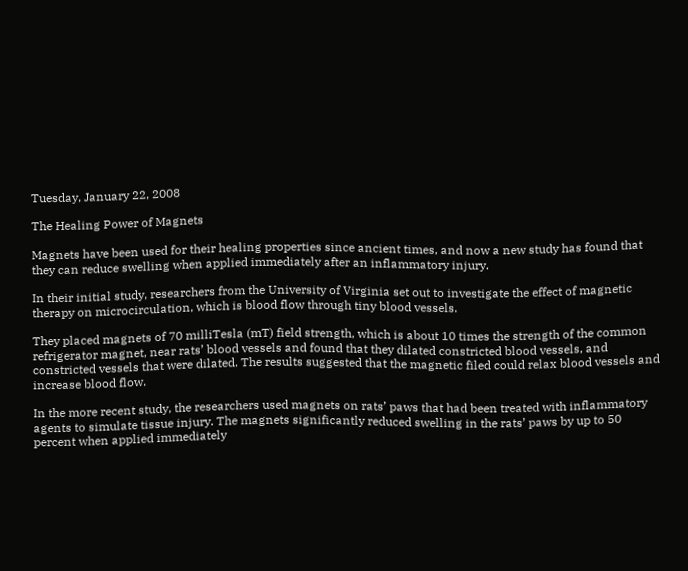Tuesday, January 22, 2008

The Healing Power of Magnets

Magnets have been used for their healing properties since ancient times, and now a new study has found that they can reduce swelling when applied immediately after an inflammatory injury.

In their initial study, researchers from the University of Virginia set out to investigate the effect of magnetic therapy on microcirculation, which is blood flow through tiny blood vessels.

They placed magnets of 70 milliTesla (mT) field strength, which is about 10 times the strength of the common refrigerator magnet, near rats’ blood vessels and found that they dilated constricted blood vessels, and constricted vessels that were dilated. The results suggested that the magnetic filed could relax blood vessels and increase blood flow.

In the more recent study, the researchers used magnets on rats’ paws that had been treated with inflammatory agents to simulate tissue injury. The magnets significantly reduced swelling in the rats’ paws by up to 50 percent when applied immediately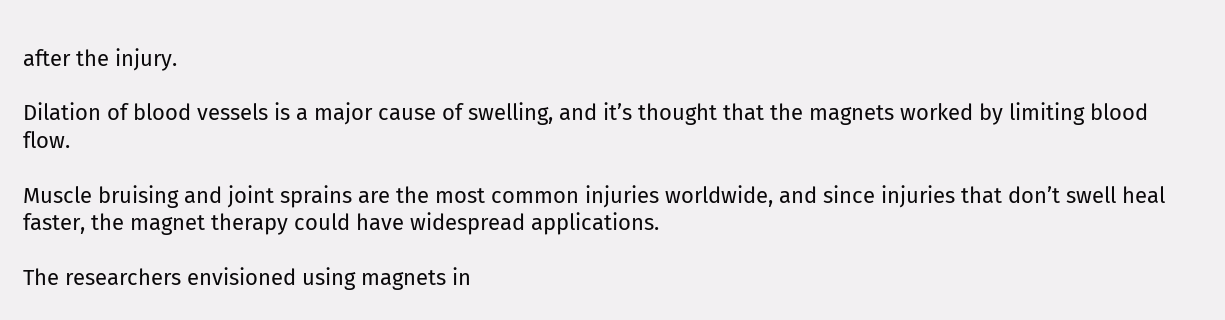after the injury.

Dilation of blood vessels is a major cause of swelling, and it’s thought that the magnets worked by limiting blood flow.

Muscle bruising and joint sprains are the most common injuries worldwide, and since injuries that don’t swell heal faster, the magnet therapy could have widespread applications.

The researchers envisioned using magnets in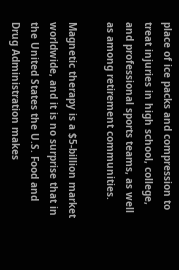place of ice packs and compression to treat injuries in high school, college, and professional sports teams, as well as among retirement communities.

Magnetic therapy is a $5-billion market worldwide, and it is no surprise that in the United States the U.S. Food and Drug Administration makes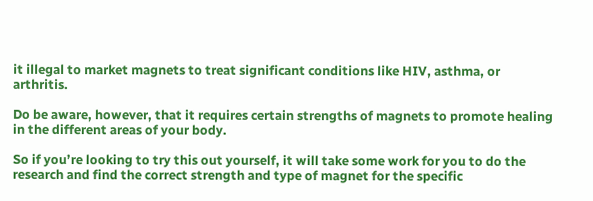it illegal to market magnets to treat significant conditions like HIV, asthma, or arthritis.

Do be aware, however, that it requires certain strengths of magnets to promote healing in the different areas of your body.

So if you’re looking to try this out yourself, it will take some work for you to do the research and find the correct strength and type of magnet for the specific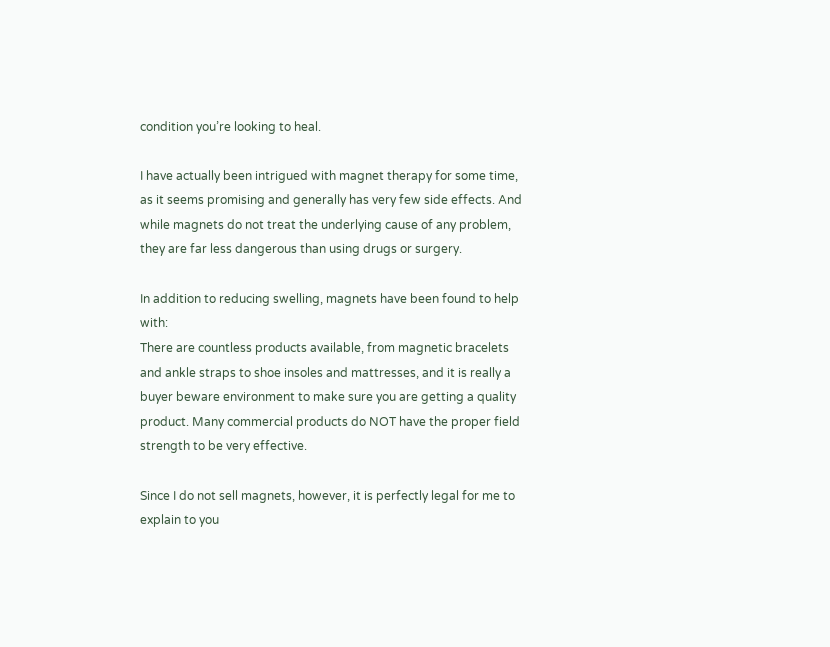condition you’re looking to heal.

I have actually been intrigued with magnet therapy for some time, as it seems promising and generally has very few side effects. And while magnets do not treat the underlying cause of any problem, they are far less dangerous than using drugs or surgery.

In addition to reducing swelling, magnets have been found to help with:
There are countless products available, from magnetic bracelets and ankle straps to shoe insoles and mattresses, and it is really a buyer beware environment to make sure you are getting a quality product. Many commercial products do NOT have the proper field strength to be very effective.

Since I do not sell magnets, however, it is perfectly legal for me to explain to you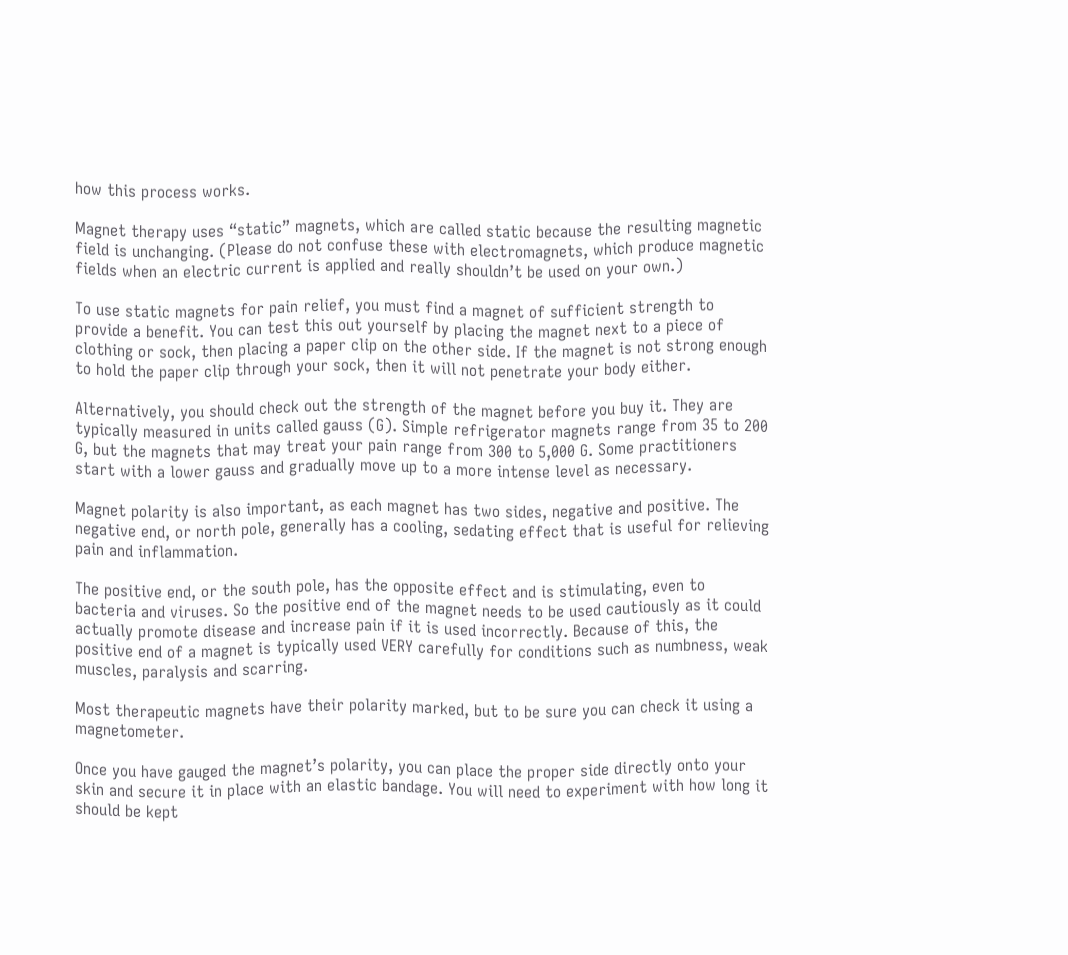how this process works.

Magnet therapy uses “static” magnets, which are called static because the resulting magnetic field is unchanging. (Please do not confuse these with electromagnets, which produce magnetic fields when an electric current is applied and really shouldn’t be used on your own.)

To use static magnets for pain relief, you must find a magnet of sufficient strength to provide a benefit. You can test this out yourself by placing the magnet next to a piece of clothing or sock, then placing a paper clip on the other side. If the magnet is not strong enough to hold the paper clip through your sock, then it will not penetrate your body either.

Alternatively, you should check out the strength of the magnet before you buy it. They are typically measured in units called gauss (G). Simple refrigerator magnets range from 35 to 200 G, but the magnets that may treat your pain range from 300 to 5,000 G. Some practitioners start with a lower gauss and gradually move up to a more intense level as necessary.

Magnet polarity is also important, as each magnet has two sides, negative and positive. The negative end, or north pole, generally has a cooling, sedating effect that is useful for relieving pain and inflammation.

The positive end, or the south pole, has the opposite effect and is stimulating, even to bacteria and viruses. So the positive end of the magnet needs to be used cautiously as it could actually promote disease and increase pain if it is used incorrectly. Because of this, the positive end of a magnet is typically used VERY carefully for conditions such as numbness, weak muscles, paralysis and scarring.

Most therapeutic magnets have their polarity marked, but to be sure you can check it using a magnetometer.

Once you have gauged the magnet’s polarity, you can place the proper side directly onto your skin and secure it in place with an elastic bandage. You will need to experiment with how long it should be kept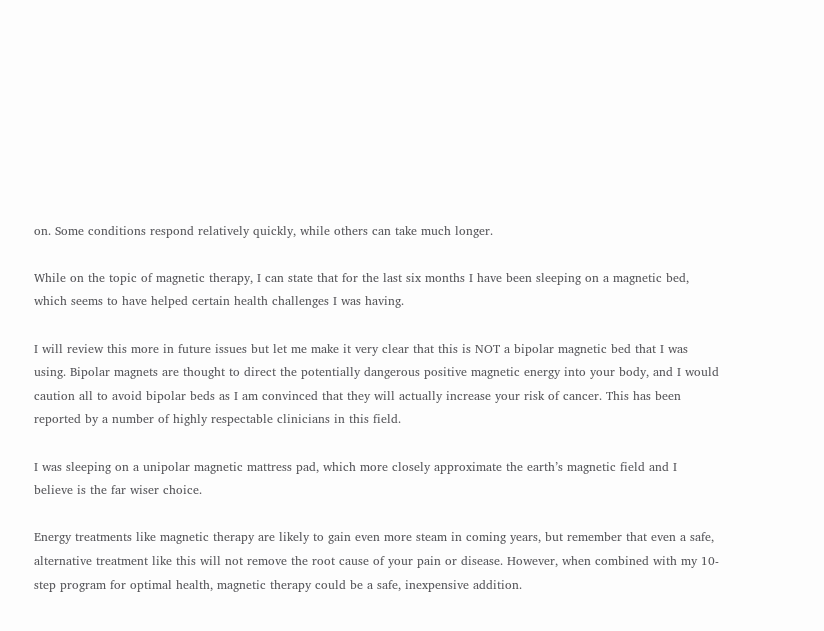on. Some conditions respond relatively quickly, while others can take much longer.

While on the topic of magnetic therapy, I can state that for the last six months I have been sleeping on a magnetic bed, which seems to have helped certain health challenges I was having.

I will review this more in future issues but let me make it very clear that this is NOT a bipolar magnetic bed that I was using. Bipolar magnets are thought to direct the potentially dangerous positive magnetic energy into your body, and I would caution all to avoid bipolar beds as I am convinced that they will actually increase your risk of cancer. This has been reported by a number of highly respectable clinicians in this field.

I was sleeping on a unipolar magnetic mattress pad, which more closely approximate the earth’s magnetic field and I believe is the far wiser choice.

Energy treatments like magnetic therapy are likely to gain even more steam in coming years, but remember that even a safe, alternative treatment like this will not remove the root cause of your pain or disease. However, when combined with my 10-step program for optimal health, magnetic therapy could be a safe, inexpensive addition.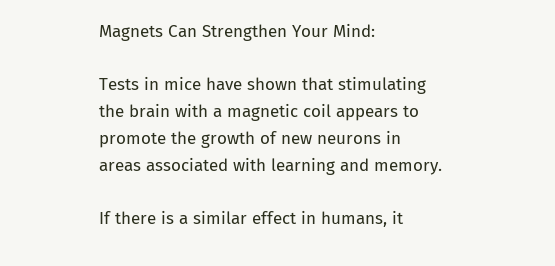Magnets Can Strengthen Your Mind:

Tests in mice have shown that stimulating the brain with a magnetic coil appears to promote the growth of new neurons in areas associated with learning and memory.

If there is a similar effect in humans, it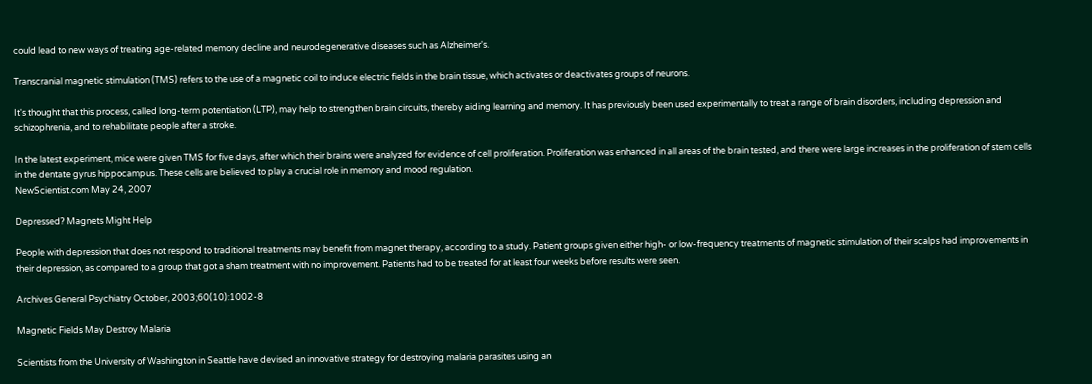could lead to new ways of treating age-related memory decline and neurodegenerative diseases such as Alzheimer's.

Transcranial magnetic stimulation (TMS) refers to the use of a magnetic coil to induce electric fields in the brain tissue, which activates or deactivates groups of neurons.

It's thought that this process, called long-term potentiation (LTP), may help to strengthen brain circuits, thereby aiding learning and memory. It has previously been used experimentally to treat a range of brain disorders, including depression and schizophrenia, and to rehabilitate people after a stroke.

In the latest experiment, mice were given TMS for five days, after which their brains were analyzed for evidence of cell proliferation. Proliferation was enhanced in all areas of the brain tested, and there were large increases in the proliferation of stem cells in the dentate gyrus hippocampus. These cells are believed to play a crucial role in memory and mood regulation.
NewScientist.com May 24, 2007

Depressed? Magnets Might Help

People with depression that does not respond to traditional treatments may benefit from magnet therapy, according to a study. Patient groups given either high- or low-frequency treatments of magnetic stimulation of their scalps had improvements in their depression, as compared to a group that got a sham treatment with no improvement. Patients had to be treated for at least four weeks before results were seen.

Archives General Psychiatry October, 2003;60(10):1002-8

Magnetic Fields May Destroy Malaria

Scientists from the University of Washington in Seattle have devised an innovative strategy for destroying malaria parasites using an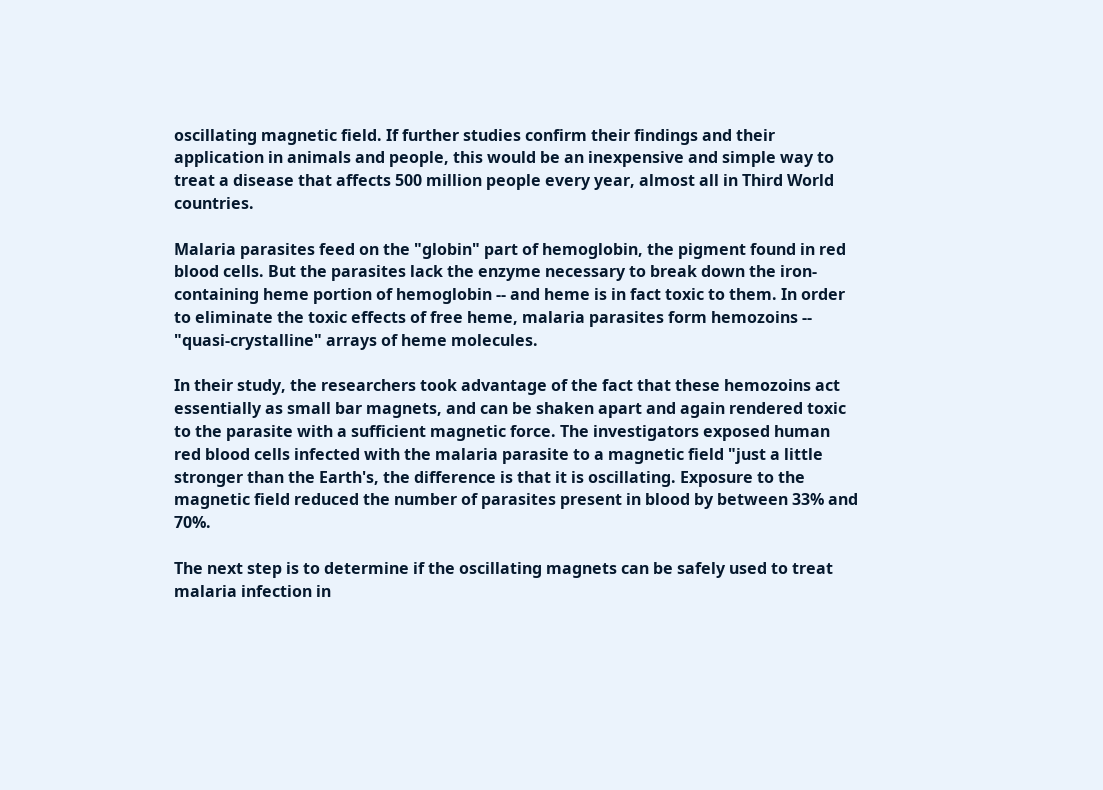oscillating magnetic field. If further studies confirm their findings and their application in animals and people, this would be an inexpensive and simple way to treat a disease that affects 500 million people every year, almost all in Third World countries.

Malaria parasites feed on the "globin" part of hemoglobin, the pigment found in red blood cells. But the parasites lack the enzyme necessary to break down the iron-containing heme portion of hemoglobin -- and heme is in fact toxic to them. In order to eliminate the toxic effects of free heme, malaria parasites form hemozoins -- "quasi-crystalline" arrays of heme molecules.

In their study, the researchers took advantage of the fact that these hemozoins act essentially as small bar magnets, and can be shaken apart and again rendered toxic to the parasite with a sufficient magnetic force. The investigators exposed human red blood cells infected with the malaria parasite to a magnetic field "just a little stronger than the Earth's, the difference is that it is oscillating. Exposure to the magnetic field reduced the number of parasites present in blood by between 33% and 70%.

The next step is to determine if the oscillating magnets can be safely used to treat malaria infection in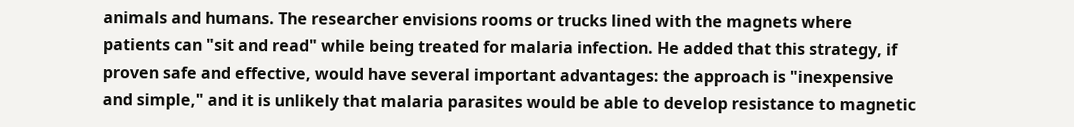animals and humans. The researcher envisions rooms or trucks lined with the magnets where patients can "sit and read" while being treated for malaria infection. He added that this strategy, if proven safe and effective, would have several important advantages: the approach is "inexpensive and simple," and it is unlikely that malaria parasites would be able to develop resistance to magnetic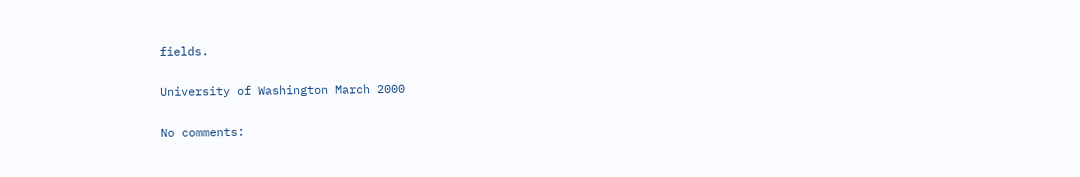fields.

University of Washington March 2000

No comments: